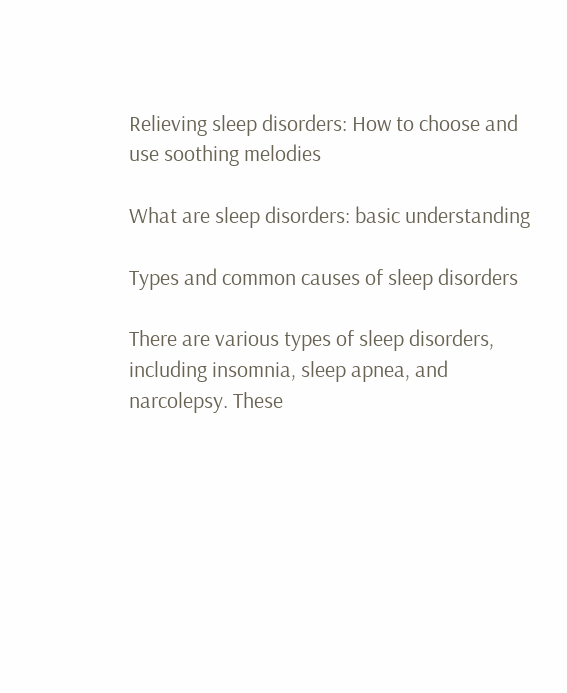Relieving sleep disorders: How to choose and use soothing melodies

What are sleep disorders: basic understanding

Types and common causes of sleep disorders

There are various types of sleep disorders, including insomnia, sleep apnea, and narcolepsy. These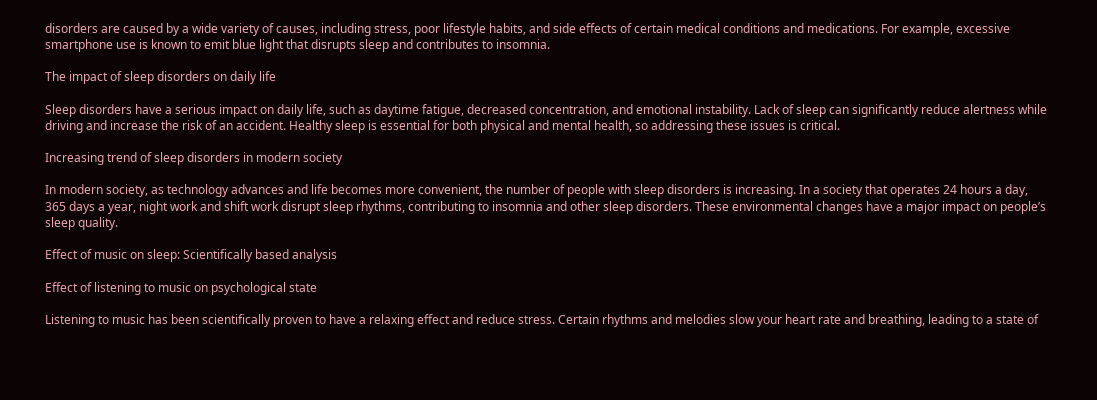disorders are caused by a wide variety of causes, including stress, poor lifestyle habits, and side effects of certain medical conditions and medications. For example, excessive smartphone use is known to emit blue light that disrupts sleep and contributes to insomnia.

The impact of sleep disorders on daily life

Sleep disorders have a serious impact on daily life, such as daytime fatigue, decreased concentration, and emotional instability. Lack of sleep can significantly reduce alertness while driving and increase the risk of an accident. Healthy sleep is essential for both physical and mental health, so addressing these issues is critical.

Increasing trend of sleep disorders in modern society

In modern society, as technology advances and life becomes more convenient, the number of people with sleep disorders is increasing. In a society that operates 24 hours a day, 365 days a year, night work and shift work disrupt sleep rhythms, contributing to insomnia and other sleep disorders. These environmental changes have a major impact on people’s sleep quality.

Effect of music on sleep: Scientifically based analysis

Effect of listening to music on psychological state

Listening to music has been scientifically proven to have a relaxing effect and reduce stress. Certain rhythms and melodies slow your heart rate and breathing, leading to a state of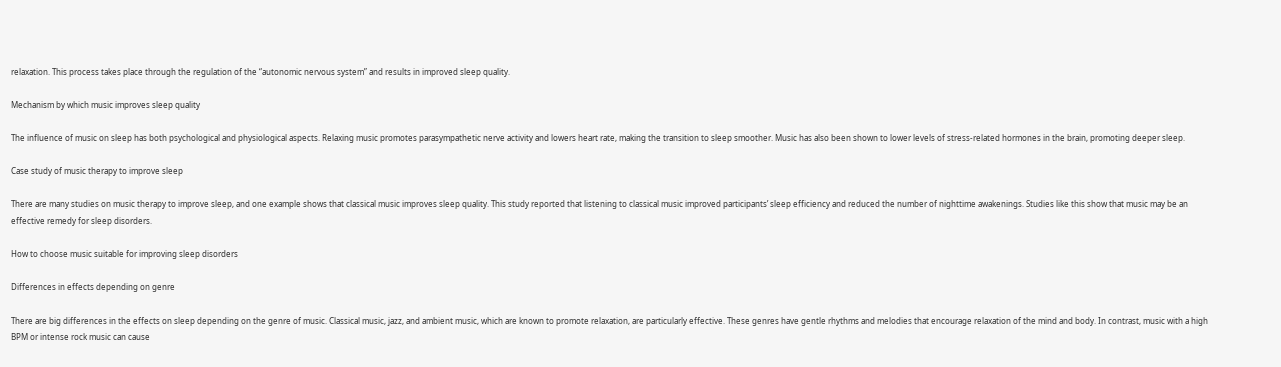relaxation. This process takes place through the regulation of the “autonomic nervous system” and results in improved sleep quality.

Mechanism by which music improves sleep quality

The influence of music on sleep has both psychological and physiological aspects. Relaxing music promotes parasympathetic nerve activity and lowers heart rate, making the transition to sleep smoother. Music has also been shown to lower levels of stress-related hormones in the brain, promoting deeper sleep.

Case study of music therapy to improve sleep

There are many studies on music therapy to improve sleep, and one example shows that classical music improves sleep quality. This study reported that listening to classical music improved participants’ sleep efficiency and reduced the number of nighttime awakenings. Studies like this show that music may be an effective remedy for sleep disorders.

How to choose music suitable for improving sleep disorders

Differences in effects depending on genre

There are big differences in the effects on sleep depending on the genre of music. Classical music, jazz, and ambient music, which are known to promote relaxation, are particularly effective. These genres have gentle rhythms and melodies that encourage relaxation of the mind and body. In contrast, music with a high BPM or intense rock music can cause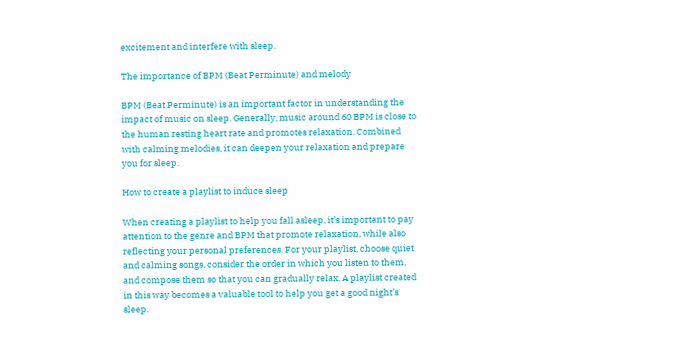excitement and interfere with sleep.

The importance of BPM (Beat Perminute) and melody

BPM (Beat Perminute) is an important factor in understanding the impact of music on sleep. Generally, music around 60 BPM is close to the human resting heart rate and promotes relaxation. Combined with calming melodies, it can deepen your relaxation and prepare you for sleep.

How to create a playlist to induce sleep

When creating a playlist to help you fall asleep, it’s important to pay attention to the genre and BPM that promote relaxation, while also reflecting your personal preferences. For your playlist, choose quiet and calming songs, consider the order in which you listen to them, and compose them so that you can gradually relax. A playlist created in this way becomes a valuable tool to help you get a good night’s sleep.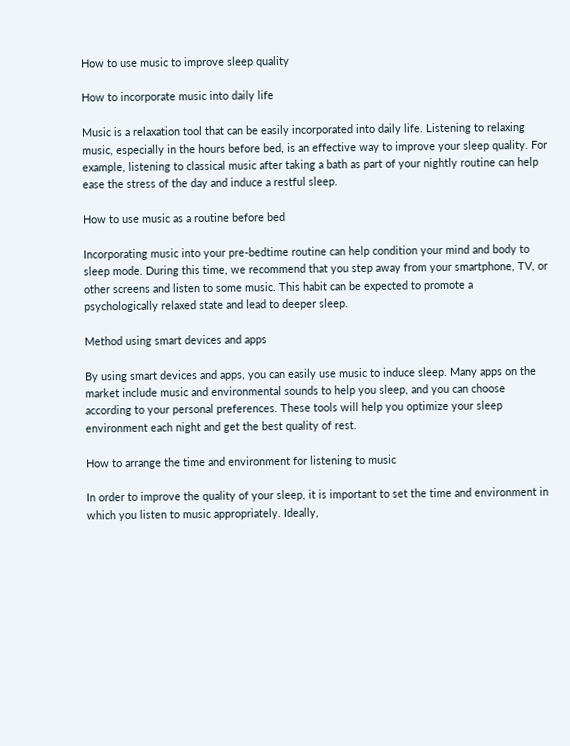How to use music to improve sleep quality

How to incorporate music into daily life

Music is a relaxation tool that can be easily incorporated into daily life. Listening to relaxing music, especially in the hours before bed, is an effective way to improve your sleep quality. For example, listening to classical music after taking a bath as part of your nightly routine can help ease the stress of the day and induce a restful sleep.

How to use music as a routine before bed

Incorporating music into your pre-bedtime routine can help condition your mind and body to sleep mode. During this time, we recommend that you step away from your smartphone, TV, or other screens and listen to some music. This habit can be expected to promote a psychologically relaxed state and lead to deeper sleep.

Method using smart devices and apps

By using smart devices and apps, you can easily use music to induce sleep. Many apps on the market include music and environmental sounds to help you sleep, and you can choose according to your personal preferences. These tools will help you optimize your sleep environment each night and get the best quality of rest.

How to arrange the time and environment for listening to music

In order to improve the quality of your sleep, it is important to set the time and environment in which you listen to music appropriately. Ideally,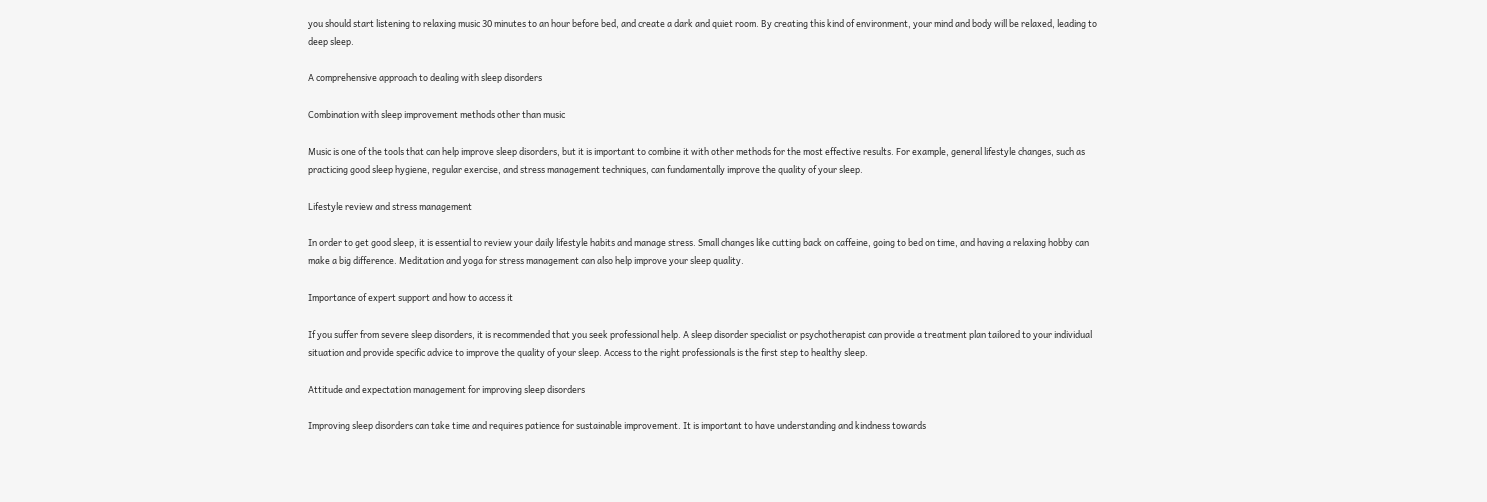you should start listening to relaxing music 30 minutes to an hour before bed, and create a dark and quiet room. By creating this kind of environment, your mind and body will be relaxed, leading to deep sleep.

A comprehensive approach to dealing with sleep disorders

Combination with sleep improvement methods other than music

Music is one of the tools that can help improve sleep disorders, but it is important to combine it with other methods for the most effective results. For example, general lifestyle changes, such as practicing good sleep hygiene, regular exercise, and stress management techniques, can fundamentally improve the quality of your sleep.

Lifestyle review and stress management

In order to get good sleep, it is essential to review your daily lifestyle habits and manage stress. Small changes like cutting back on caffeine, going to bed on time, and having a relaxing hobby can make a big difference. Meditation and yoga for stress management can also help improve your sleep quality.

Importance of expert support and how to access it

If you suffer from severe sleep disorders, it is recommended that you seek professional help. A sleep disorder specialist or psychotherapist can provide a treatment plan tailored to your individual situation and provide specific advice to improve the quality of your sleep. Access to the right professionals is the first step to healthy sleep.

Attitude and expectation management for improving sleep disorders

Improving sleep disorders can take time and requires patience for sustainable improvement. It is important to have understanding and kindness towards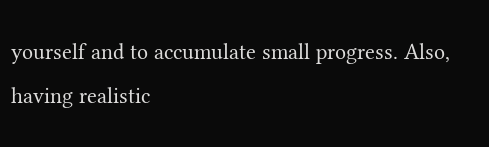yourself and to accumulate small progress. Also, having realistic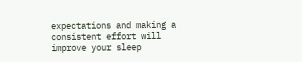expectations and making a consistent effort will improve your sleep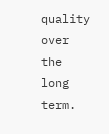quality over the long term.